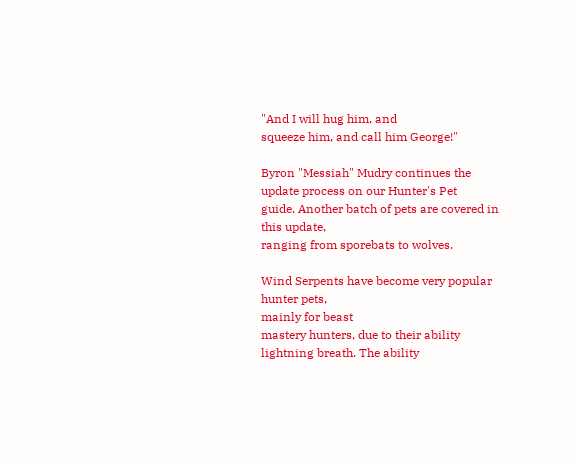"And I will hug him, and
squeeze him, and call him George!"

Byron "Messiah" Mudry continues the update process on our Hunter's Pet
guide. Another batch of pets are covered in this update,
ranging from sporebats to wolves.

Wind Serpents have become very popular hunter pets,
mainly for beast
mastery hunters, due to their ability lightning breath. The ability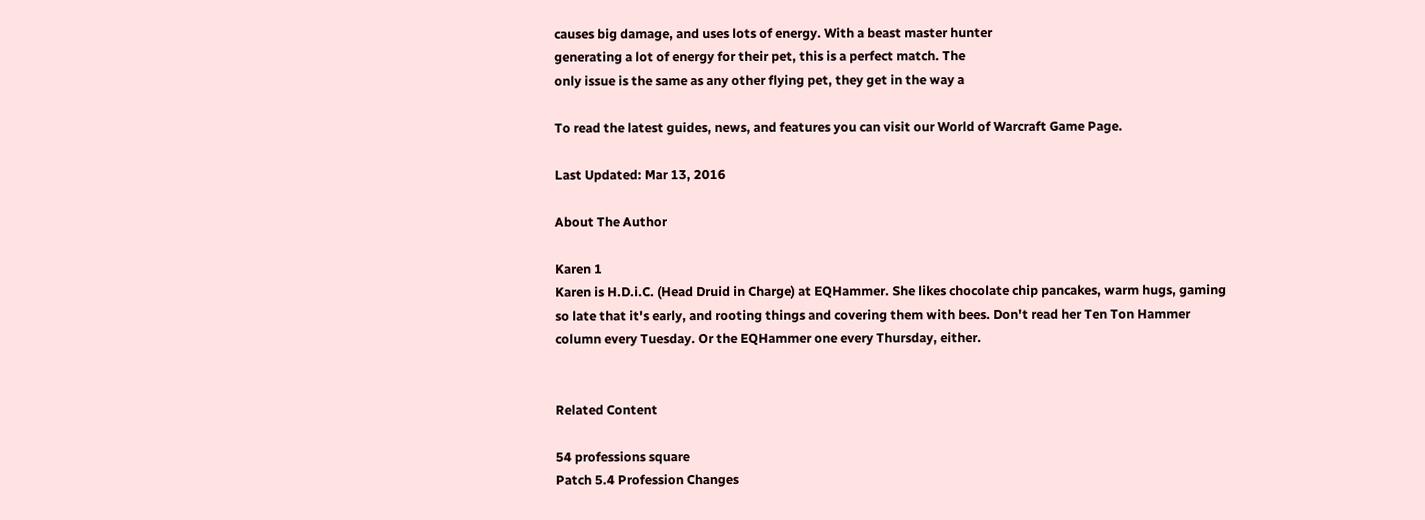causes big damage, and uses lots of energy. With a beast master hunter
generating a lot of energy for their pet, this is a perfect match. The
only issue is the same as any other flying pet, they get in the way a

To read the latest guides, news, and features you can visit our World of Warcraft Game Page.

Last Updated: Mar 13, 2016

About The Author

Karen 1
Karen is H.D.i.C. (Head Druid in Charge) at EQHammer. She likes chocolate chip pancakes, warm hugs, gaming so late that it's early, and rooting things and covering them with bees. Don't read her Ten Ton Hammer column every Tuesday. Or the EQHammer one every Thursday, either.


Related Content

54 professions square
Patch 5.4 Profession Changes